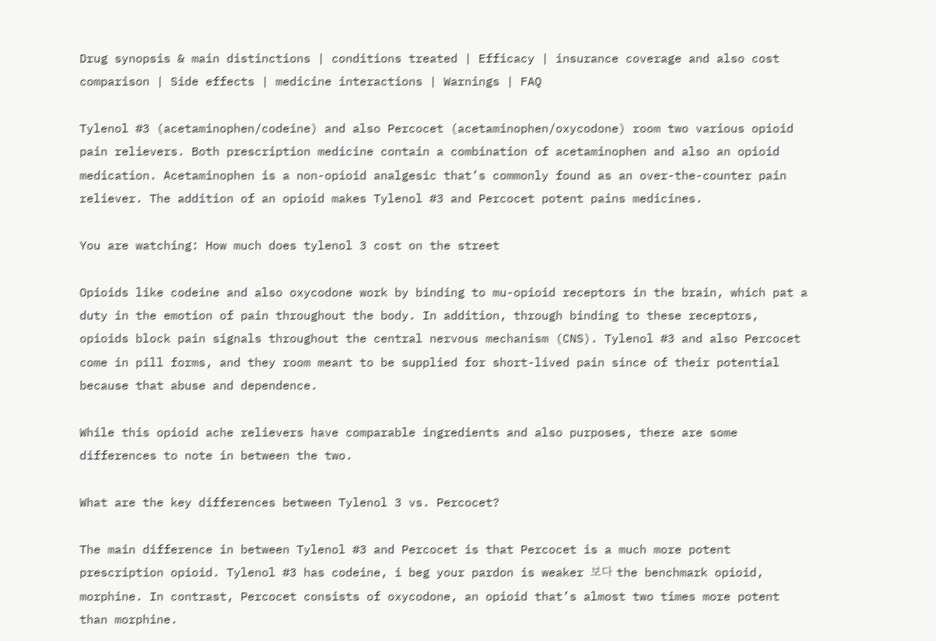Drug synopsis & main distinctions | conditions treated | Efficacy | insurance coverage and also cost comparison | Side effects | medicine interactions | Warnings | FAQ

Tylenol #3 (acetaminophen/codeine) and also Percocet (acetaminophen/oxycodone) room two various opioid pain relievers. Both prescription medicine contain a combination of acetaminophen and also an opioid medication. Acetaminophen is a non-opioid analgesic that’s commonly found as an over-the-counter pain reliever. The addition of an opioid makes Tylenol #3 and Percocet potent pains medicines.

You are watching: How much does tylenol 3 cost on the street

Opioids like codeine and also oxycodone work by binding to mu-opioid receptors in the brain, which pat a duty in the emotion of pain throughout the body. In addition, through binding to these receptors, opioids block pain signals throughout the central nervous mechanism (CNS). Tylenol #3 and also Percocet come in pill forms, and they room meant to be supplied for short-lived pain since of their potential because that abuse and dependence.

While this opioid ache relievers have comparable ingredients and also purposes, there are some differences to note in between the two.

What are the key differences between Tylenol 3 vs. Percocet?

The main difference in between Tylenol #3 and Percocet is that Percocet is a much more potent prescription opioid. Tylenol #3 has codeine, i beg your pardon is weaker 보다 the benchmark opioid, morphine. In contrast, Percocet consists of oxycodone, an opioid that’s almost two times more potent than morphine.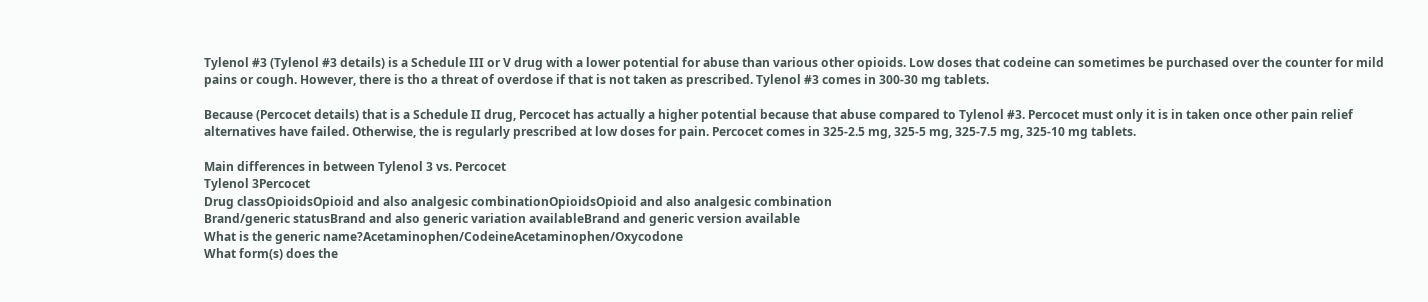Tylenol #3 (Tylenol #3 details) is a Schedule III or V drug with a lower potential for abuse than various other opioids. Low doses that codeine can sometimes be purchased over the counter for mild pains or cough. However, there is tho a threat of overdose if that is not taken as prescribed. Tylenol #3 comes in 300-30 mg tablets.

Because (Percocet details) that is a Schedule II drug, Percocet has actually a higher potential because that abuse compared to Tylenol #3. Percocet must only it is in taken once other pain relief alternatives have failed. Otherwise, the is regularly prescribed at low doses for pain. Percocet comes in 325-2.5 mg, 325-5 mg, 325-7.5 mg, 325-10 mg tablets.

Main differences in between Tylenol 3 vs. Percocet
Tylenol 3Percocet
Drug classOpioidsOpioid and also analgesic combinationOpioidsOpioid and also analgesic combination
Brand/generic statusBrand and also generic variation availableBrand and generic version available
What is the generic name?Acetaminophen/CodeineAcetaminophen/Oxycodone
What form(s) does the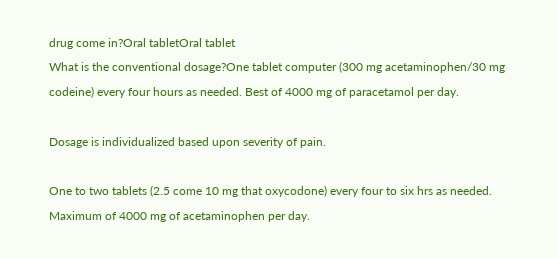drug come in?Oral tabletOral tablet
What is the conventional dosage?One tablet computer (300 mg acetaminophen/30 mg codeine) every four hours as needed. Best of 4000 mg of paracetamol per day.

Dosage is individualized based upon severity of pain.

One to two tablets (2.5 come 10 mg that oxycodone) every four to six hrs as needed. Maximum of 4000 mg of acetaminophen per day.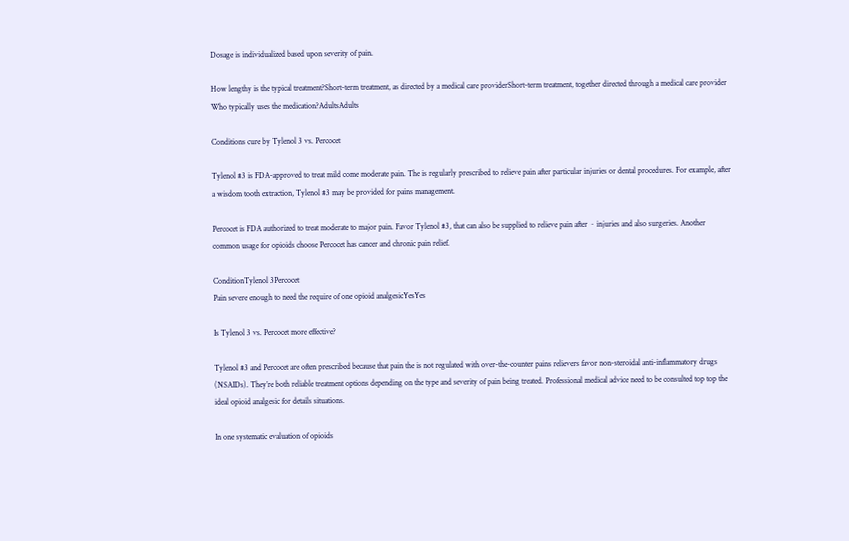Dosage is individualized based upon severity of pain.

How lengthy is the typical treatment?Short-term treatment, as directed by a medical care providerShort-term treatment, together directed through a medical care provider
Who typically uses the medication?AdultsAdults

Conditions cure by Tylenol 3 vs. Percocet

Tylenol #3 is FDA-approved to treat mild come moderate pain. The is regularly prescribed to relieve pain after particular injuries or dental procedures. For example, after a wisdom tooth extraction, Tylenol #3 may be provided for pains management.

Percocet is FDA authorized to treat moderate to major pain. Favor Tylenol #3, that can also be supplied to relieve pain after ~ injuries and also surgeries. Another common usage for opioids choose Percocet has cancer and chronic pain relief.

ConditionTylenol 3Percocet
Pain severe enough to need the require of one opioid analgesicYesYes

Is Tylenol 3 vs. Percocet more effective?

Tylenol #3 and Percocet are often prescribed because that pain the is not regulated with over-the-counter pains relievers favor non-steroidal anti-inflammatory drugs (NSAIDs). They’re both reliable treatment options depending on the type and severity of pain being treated. Professional medical advice need to be consulted top top the ideal opioid analgesic for details situations.

In one systematic evaluation of opioids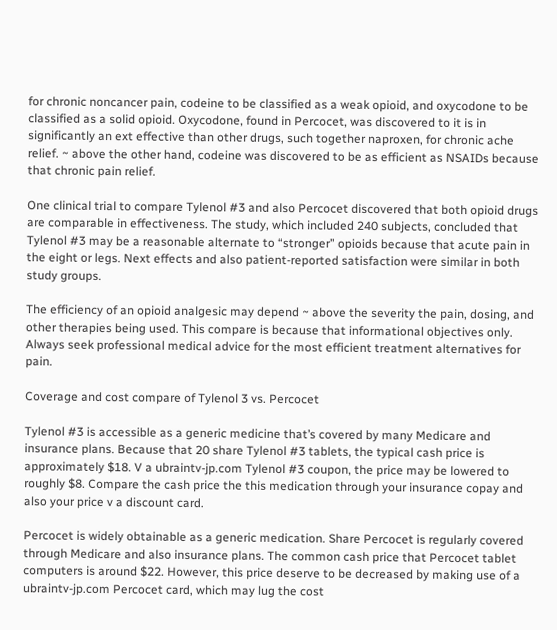for chronic noncancer pain, codeine to be classified as a weak opioid, and oxycodone to be classified as a solid opioid. Oxycodone, found in Percocet, was discovered to it is in significantly an ext effective than other drugs, such together naproxen, for chronic ache relief. ~ above the other hand, codeine was discovered to be as efficient as NSAIDs because that chronic pain relief.

One clinical trial to compare Tylenol #3 and also Percocet discovered that both opioid drugs are comparable in effectiveness. The study, which included 240 subjects, concluded that Tylenol #3 may be a reasonable alternate to “stronger” opioids because that acute pain in the eight or legs. Next effects and also patient-reported satisfaction were similar in both study groups.

The efficiency of an opioid analgesic may depend ~ above the severity the pain, dosing, and other therapies being used. This compare is because that informational objectives only. Always seek professional medical advice for the most efficient treatment alternatives for pain.

Coverage and cost compare of Tylenol 3 vs. Percocet

Tylenol #3 is accessible as a generic medicine that’s covered by many Medicare and insurance plans. Because that 20 share Tylenol #3 tablets, the typical cash price is approximately $18. V a ubraintv-jp.com Tylenol #3 coupon, the price may be lowered to roughly $8. Compare the cash price the this medication through your insurance copay and also your price v a discount card.

Percocet is widely obtainable as a generic medication. Share Percocet is regularly covered through Medicare and also insurance plans. The common cash price that Percocet tablet computers is around $22. However, this price deserve to be decreased by making use of a ubraintv-jp.com Percocet card, which may lug the cost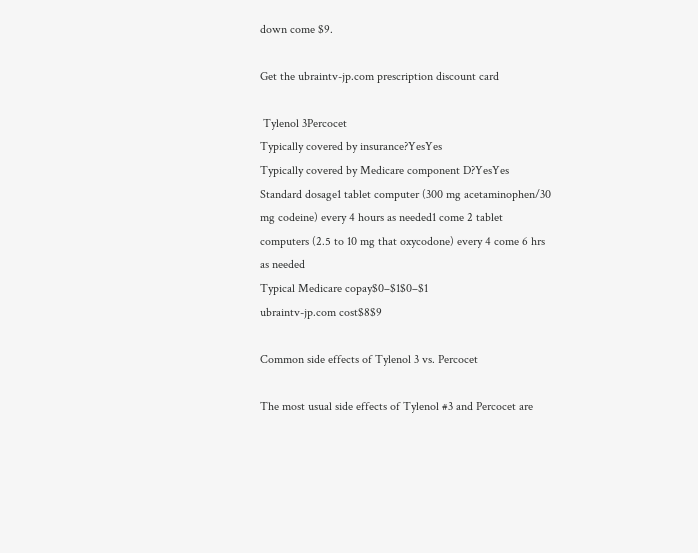down come $9.

Get the ubraintv-jp.com prescription discount card

 Tylenol 3Percocet
Typically covered by insurance?YesYes
Typically covered by Medicare component D?YesYes
Standard dosage1 tablet computer (300 mg acetaminophen/30 mg codeine) every 4 hours as needed1 come 2 tablet computers (2.5 to 10 mg that oxycodone) every 4 come 6 hrs as needed
Typical Medicare copay$0–$1$0–$1
ubraintv-jp.com cost$8$9

Common side effects of Tylenol 3 vs. Percocet

The most usual side effects of Tylenol #3 and Percocet are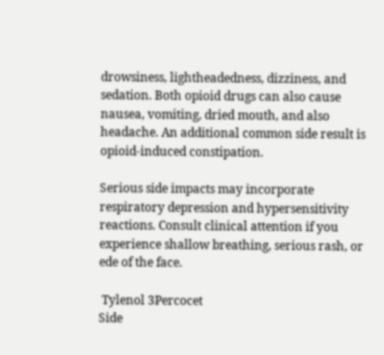drowsiness, lightheadedness, dizziness, and sedation. Both opioid drugs can also cause nausea, vomiting, dried mouth, and also headache. An additional common side result is opioid-induced constipation.

Serious side impacts may incorporate respiratory depression and hypersensitivity reactions. Consult clinical attention if you experience shallow breathing, serious rash, or ede of the face.

 Tylenol 3Percocet
Side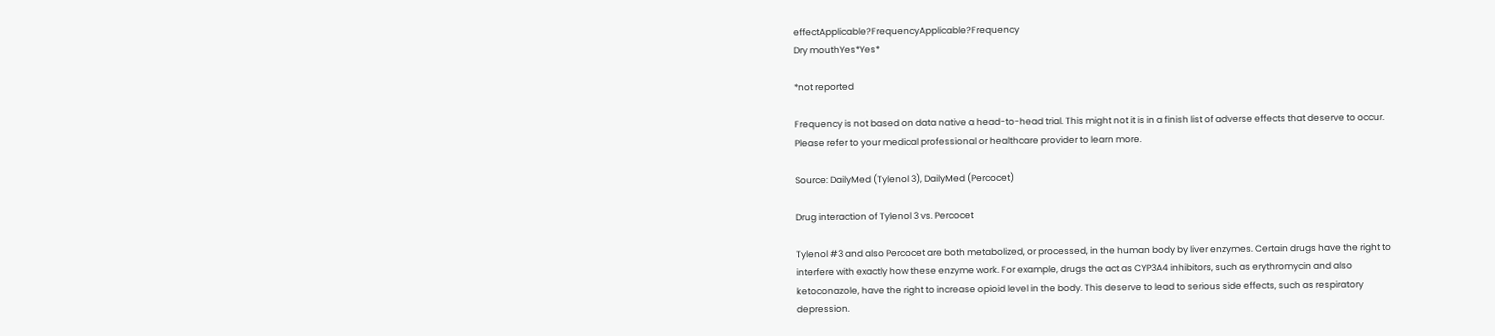effectApplicable?FrequencyApplicable?Frequency
Dry mouthYes*Yes*

*not reported

Frequency is not based on data native a head-to-head trial. This might not it is in a finish list of adverse effects that deserve to occur. Please refer to your medical professional or healthcare provider to learn more.

Source: DailyMed (Tylenol 3), DailyMed (Percocet)

Drug interaction of Tylenol 3 vs. Percocet

Tylenol #3 and also Percocet are both metabolized, or processed, in the human body by liver enzymes. Certain drugs have the right to interfere with exactly how these enzyme work. For example, drugs the act as CYP3A4 inhibitors, such as erythromycin and also ketoconazole, have the right to increase opioid level in the body. This deserve to lead to serious side effects, such as respiratory depression.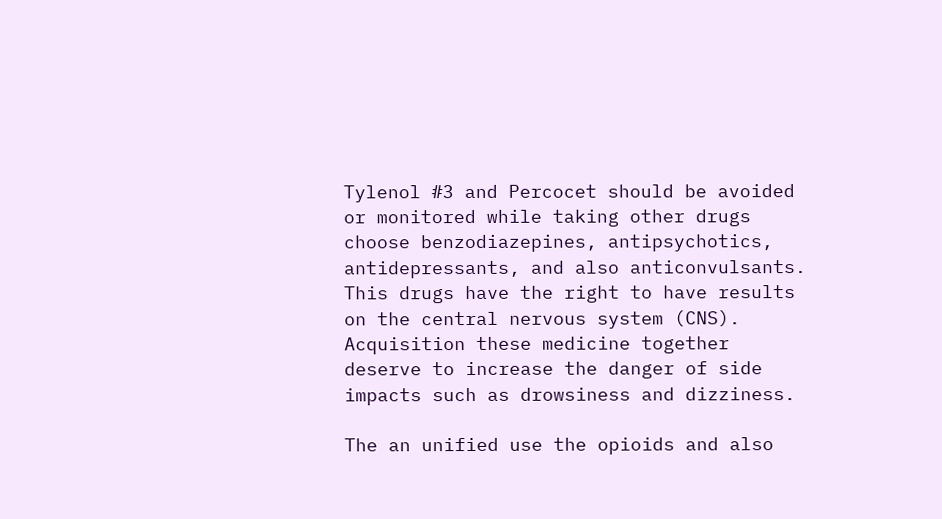Tylenol #3 and Percocet should be avoided or monitored while taking other drugs choose benzodiazepines, antipsychotics, antidepressants, and also anticonvulsants. This drugs have the right to have results on the central nervous system (CNS). Acquisition these medicine together deserve to increase the danger of side impacts such as drowsiness and dizziness.

The an unified use the opioids and also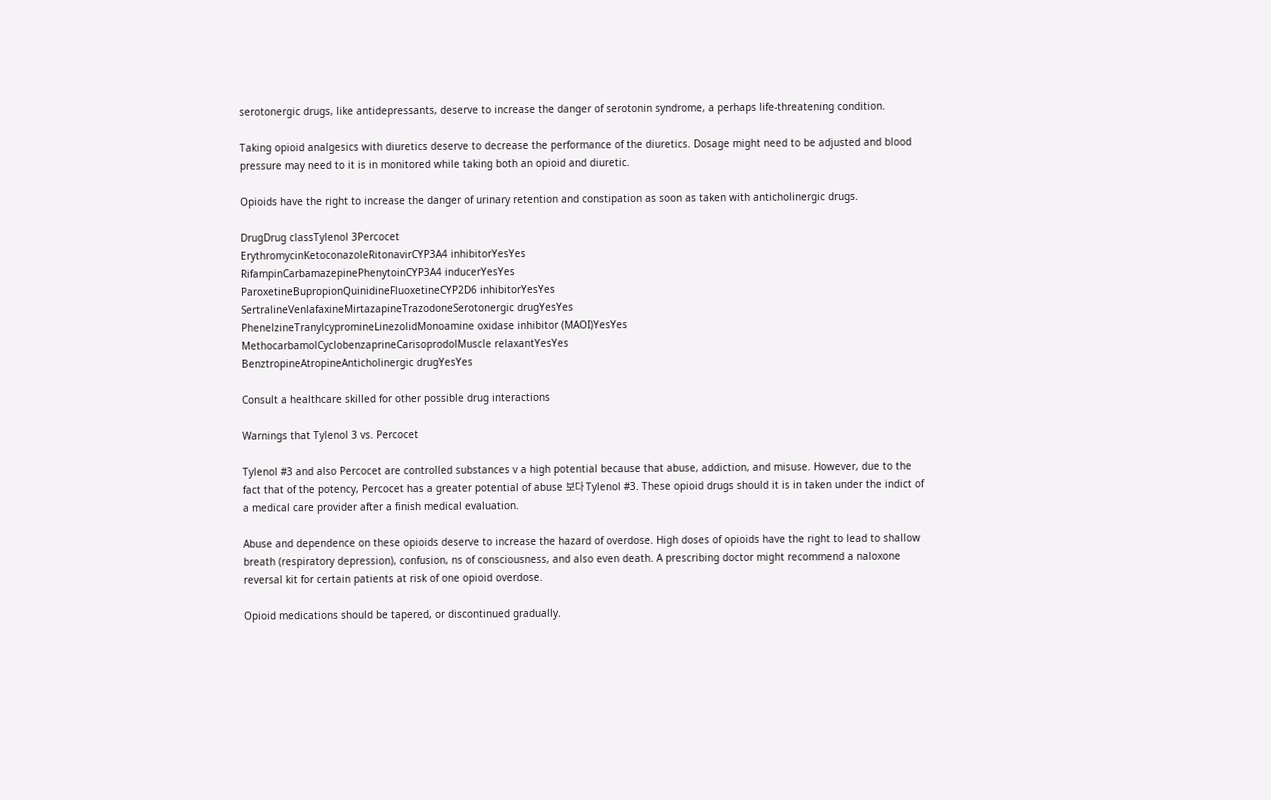serotonergic drugs, like antidepressants, deserve to increase the danger of serotonin syndrome, a perhaps life-threatening condition.

Taking opioid analgesics with diuretics deserve to decrease the performance of the diuretics. Dosage might need to be adjusted and blood pressure may need to it is in monitored while taking both an opioid and diuretic.

Opioids have the right to increase the danger of urinary retention and constipation as soon as taken with anticholinergic drugs.

DrugDrug classTylenol 3Percocet
ErythromycinKetoconazoleRitonavirCYP3A4 inhibitorYesYes
RifampinCarbamazepinePhenytoinCYP3A4 inducerYesYes
ParoxetineBupropionQuinidineFluoxetineCYP2D6 inhibitorYesYes
SertralineVenlafaxineMirtazapineTrazodoneSerotonergic drugYesYes
PhenelzineTranylcypromineLinezolidMonoamine oxidase inhibitor (MAOI)YesYes
MethocarbamolCyclobenzaprineCarisoprodolMuscle relaxantYesYes
BenztropineAtropineAnticholinergic drugYesYes

Consult a healthcare skilled for other possible drug interactions

Warnings that Tylenol 3 vs. Percocet

Tylenol #3 and also Percocet are controlled substances v a high potential because that abuse, addiction, and misuse. However, due to the fact that of the potency, Percocet has a greater potential of abuse 보다 Tylenol #3. These opioid drugs should it is in taken under the indict of a medical care provider after a finish medical evaluation.

Abuse and dependence on these opioids deserve to increase the hazard of overdose. High doses of opioids have the right to lead to shallow breath (respiratory depression), confusion, ns of consciousness, and also even death. A prescribing doctor might recommend a naloxone reversal kit for certain patients at risk of one opioid overdose.

Opioid medications should be tapered, or discontinued gradually.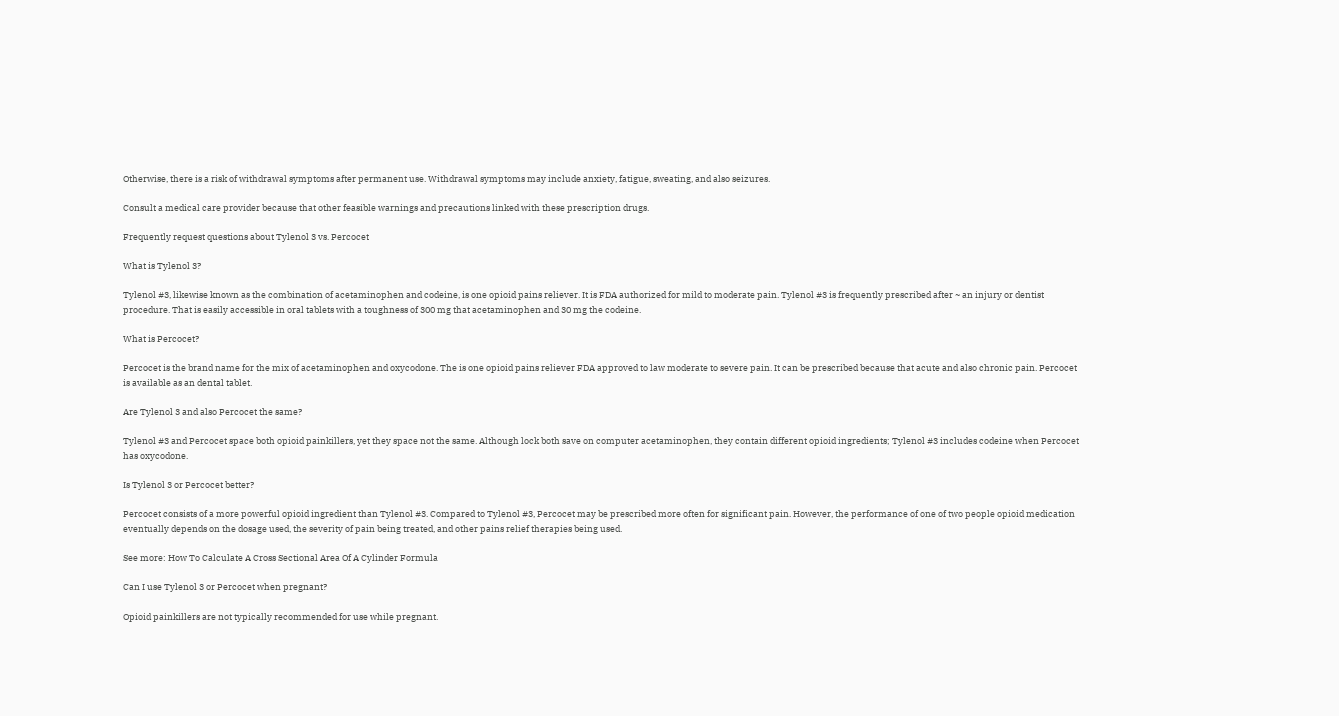Otherwise, there is a risk of withdrawal symptoms after permanent use. Withdrawal symptoms may include anxiety, fatigue, sweating, and also seizures.

Consult a medical care provider because that other feasible warnings and precautions linked with these prescription drugs.

Frequently request questions about Tylenol 3 vs. Percocet

What is Tylenol 3?

Tylenol #3, likewise known as the combination of acetaminophen and codeine, is one opioid pains reliever. It is FDA authorized for mild to moderate pain. Tylenol #3 is frequently prescribed after ~ an injury or dentist procedure. That is easily accessible in oral tablets with a toughness of 300 mg that acetaminophen and 30 mg the codeine.

What is Percocet?

Percocet is the brand name for the mix of acetaminophen and oxycodone. The is one opioid pains reliever FDA approved to law moderate to severe pain. It can be prescribed because that acute and also chronic pain. Percocet is available as an dental tablet.

Are Tylenol 3 and also Percocet the same?

Tylenol #3 and Percocet space both opioid painkillers, yet they space not the same. Although lock both save on computer acetaminophen, they contain different opioid ingredients; Tylenol #3 includes codeine when Percocet has oxycodone.

Is Tylenol 3 or Percocet better?

Percocet consists of a more powerful opioid ingredient than Tylenol #3. Compared to Tylenol #3, Percocet may be prescribed more often for significant pain. However, the performance of one of two people opioid medication eventually depends on the dosage used, the severity of pain being treated, and other pains relief therapies being used.

See more: How To Calculate A Cross Sectional Area Of A Cylinder Formula

Can I use Tylenol 3 or Percocet when pregnant?

Opioid painkillers are not typically recommended for use while pregnant.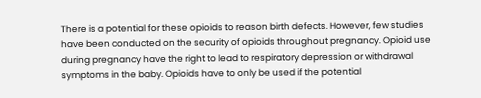There is a potential for these opioids to reason birth defects. However, few studies have been conducted on the security of opioids throughout pregnancy. Opioid use during pregnancy have the right to lead to respiratory depression or withdrawal symptoms in the baby. Opioids have to only be used if the potential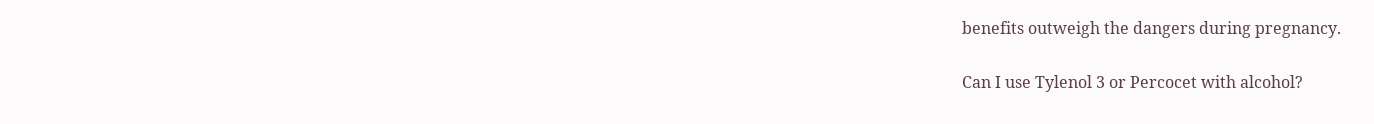benefits outweigh the dangers during pregnancy.

Can I use Tylenol 3 or Percocet with alcohol?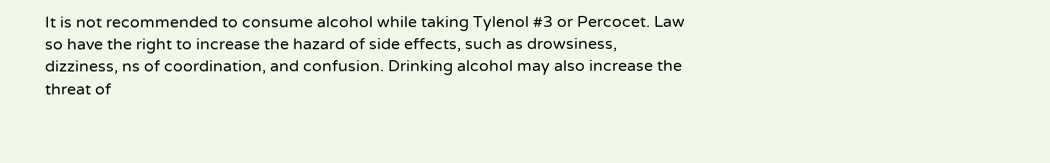It is not recommended to consume alcohol while taking Tylenol #3 or Percocet. Law so have the right to increase the hazard of side effects, such as drowsiness, dizziness, ns of coordination, and confusion. Drinking alcohol may also increase the threat of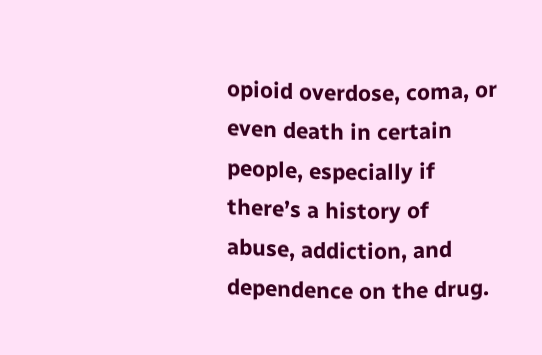opioid overdose, coma, or even death in certain people, especially if there’s a history of abuse, addiction, and dependence on the drug.